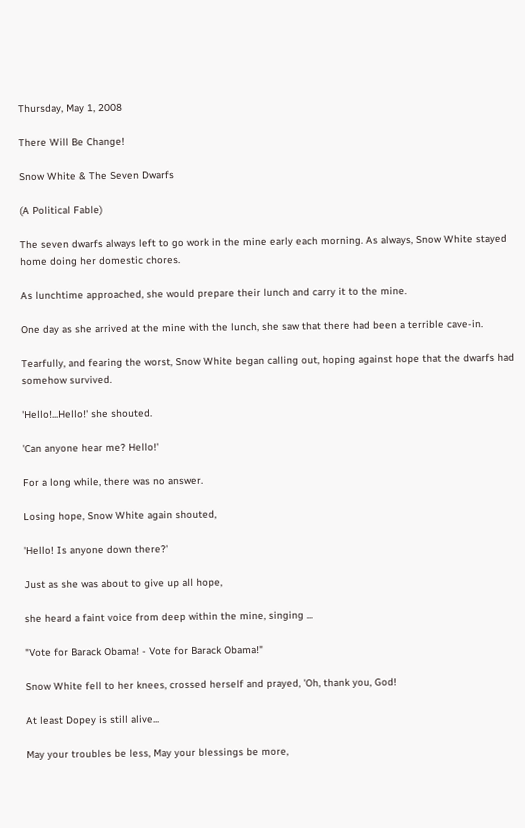Thursday, May 1, 2008

There Will Be Change!

Snow White & The Seven Dwarfs

(A Political Fable)

The seven dwarfs always left to go work in the mine early each morning. As always, Snow White stayed home doing her domestic chores.

As lunchtime approached, she would prepare their lunch and carry it to the mine.

One day as she arrived at the mine with the lunch, she saw that there had been a terrible cave-in.

Tearfully, and fearing the worst, Snow White began calling out, hoping against hope that the dwarfs had somehow survived.

'Hello!...Hello!' she shouted.

'Can anyone hear me? Hello!'

For a long while, there was no answer.

Losing hope, Snow White again shouted,

'Hello! Is anyone down there?'

Just as she was about to give up all hope,

she heard a faint voice from deep within the mine, singing ...

"Vote for Barack Obama! - Vote for Barack Obama!"

Snow White fell to her knees, crossed herself and prayed, 'Oh, thank you, God!

At least Dopey is still alive...

May your troubles be less, May your blessings be more,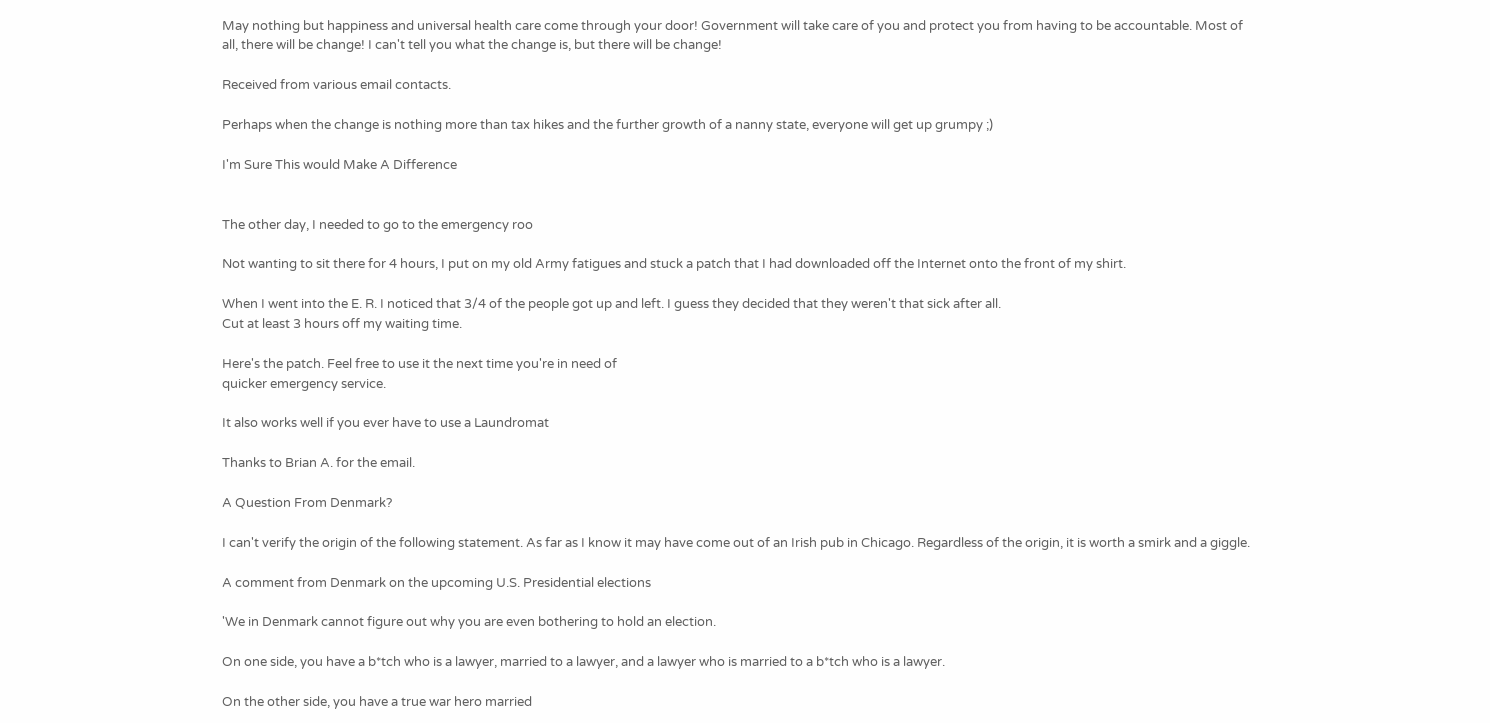May nothing but happiness and universal health care come through your door! Government will take care of you and protect you from having to be accountable. Most of all, there will be change! I can't tell you what the change is, but there will be change!

Received from various email contacts.

Perhaps when the change is nothing more than tax hikes and the further growth of a nanny state, everyone will get up grumpy ;)

I'm Sure This would Make A Difference


The other day, I needed to go to the emergency roo

Not wanting to sit there for 4 hours, I put on my old Army fatigues and stuck a patch that I had downloaded off the Internet onto the front of my shirt.

When I went into the E. R. I noticed that 3/4 of the people got up and left. I guess they decided that they weren't that sick after all.
Cut at least 3 hours off my waiting time.

Here's the patch. Feel free to use it the next time you're in need of
quicker emergency service.

It also works well if you ever have to use a Laundromat

Thanks to Brian A. for the email.

A Question From Denmark?

I can't verify the origin of the following statement. As far as I know it may have come out of an Irish pub in Chicago. Regardless of the origin, it is worth a smirk and a giggle.

A comment from Denmark on the upcoming U.S. Presidential elections

'We in Denmark cannot figure out why you are even bothering to hold an election.

On one side, you have a b*tch who is a lawyer, married to a lawyer, and a lawyer who is married to a b*tch who is a lawyer.

On the other side, you have a true war hero married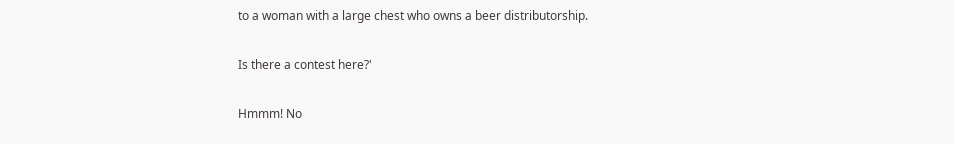to a woman with a large chest who owns a beer distributorship.

Is there a contest here?'

Hmmm! No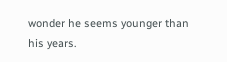wonder he seems younger than his years.